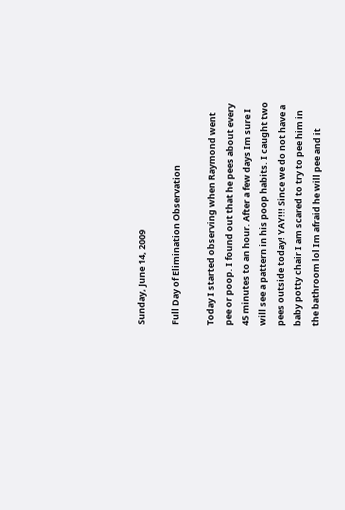Sunday, June 14, 2009

Full Day of Elimination Observation

Today I started observing when Raymond went pee or poop. I found out that he pees about every 45 minutes to an hour. After a few days Im sure I will see a pattern in his poop habits. I caught two pees outside today! YAY!!! Since we do not have a baby potty chair I am scared to try to pee him in the bathroom lol Im afraid he will pee and it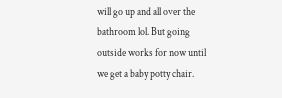will go up and all over the bathroom lol. But going outside works for now until we get a baby potty chair.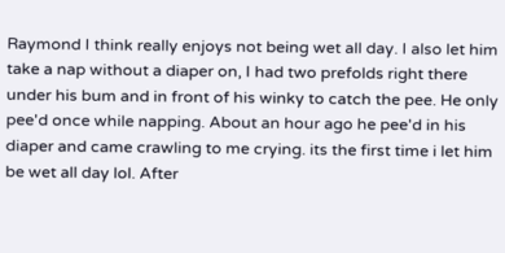Raymond I think really enjoys not being wet all day. I also let him take a nap without a diaper on, I had two prefolds right there under his bum and in front of his winky to catch the pee. He only pee'd once while napping. About an hour ago he pee'd in his diaper and came crawling to me crying. its the first time i let him be wet all day lol. After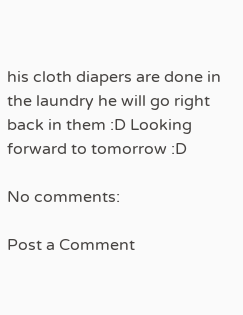his cloth diapers are done in the laundry he will go right back in them :D Looking forward to tomorrow :D

No comments:

Post a Comment